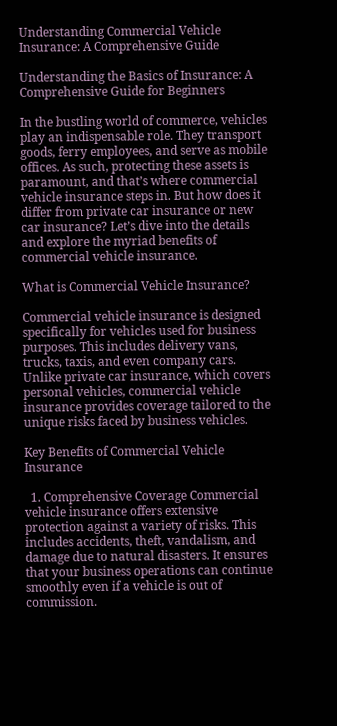Understanding Commercial Vehicle Insurance: A Comprehensive Guide

Understanding the Basics of Insurance: A Comprehensive Guide for Beginners

In the bustling world of commerce, vehicles play an indispensable role. They transport goods, ferry employees, and serve as mobile offices. As such, protecting these assets is paramount, and that’s where commercial vehicle insurance steps in. But how does it differ from private car insurance or new car insurance? Let’s dive into the details and explore the myriad benefits of commercial vehicle insurance.

What is Commercial Vehicle Insurance?

Commercial vehicle insurance is designed specifically for vehicles used for business purposes. This includes delivery vans, trucks, taxis, and even company cars. Unlike private car insurance, which covers personal vehicles, commercial vehicle insurance provides coverage tailored to the unique risks faced by business vehicles.

Key Benefits of Commercial Vehicle Insurance

  1. Comprehensive Coverage Commercial vehicle insurance offers extensive protection against a variety of risks. This includes accidents, theft, vandalism, and damage due to natural disasters. It ensures that your business operations can continue smoothly even if a vehicle is out of commission.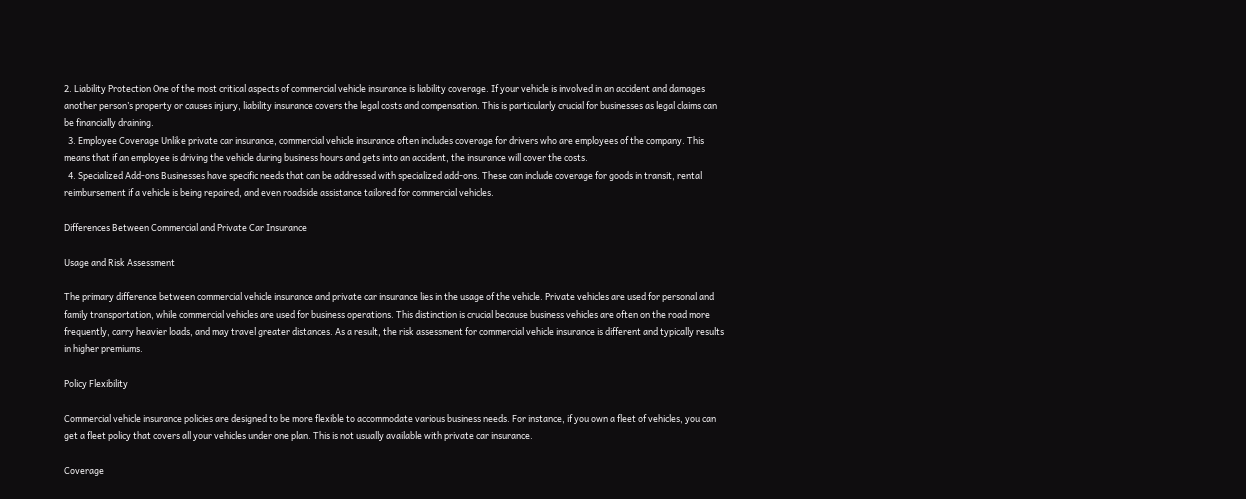2. Liability Protection One of the most critical aspects of commercial vehicle insurance is liability coverage. If your vehicle is involved in an accident and damages another person’s property or causes injury, liability insurance covers the legal costs and compensation. This is particularly crucial for businesses as legal claims can be financially draining.
  3. Employee Coverage Unlike private car insurance, commercial vehicle insurance often includes coverage for drivers who are employees of the company. This means that if an employee is driving the vehicle during business hours and gets into an accident, the insurance will cover the costs.
  4. Specialized Add-ons Businesses have specific needs that can be addressed with specialized add-ons. These can include coverage for goods in transit, rental reimbursement if a vehicle is being repaired, and even roadside assistance tailored for commercial vehicles.

Differences Between Commercial and Private Car Insurance

Usage and Risk Assessment

The primary difference between commercial vehicle insurance and private car insurance lies in the usage of the vehicle. Private vehicles are used for personal and family transportation, while commercial vehicles are used for business operations. This distinction is crucial because business vehicles are often on the road more frequently, carry heavier loads, and may travel greater distances. As a result, the risk assessment for commercial vehicle insurance is different and typically results in higher premiums.

Policy Flexibility

Commercial vehicle insurance policies are designed to be more flexible to accommodate various business needs. For instance, if you own a fleet of vehicles, you can get a fleet policy that covers all your vehicles under one plan. This is not usually available with private car insurance.

Coverage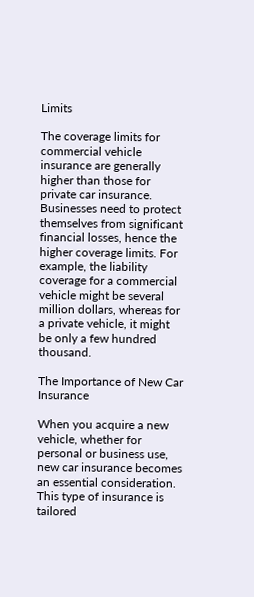Limits

The coverage limits for commercial vehicle insurance are generally higher than those for private car insurance. Businesses need to protect themselves from significant financial losses, hence the higher coverage limits. For example, the liability coverage for a commercial vehicle might be several million dollars, whereas for a private vehicle, it might be only a few hundred thousand.

The Importance of New Car Insurance

When you acquire a new vehicle, whether for personal or business use, new car insurance becomes an essential consideration. This type of insurance is tailored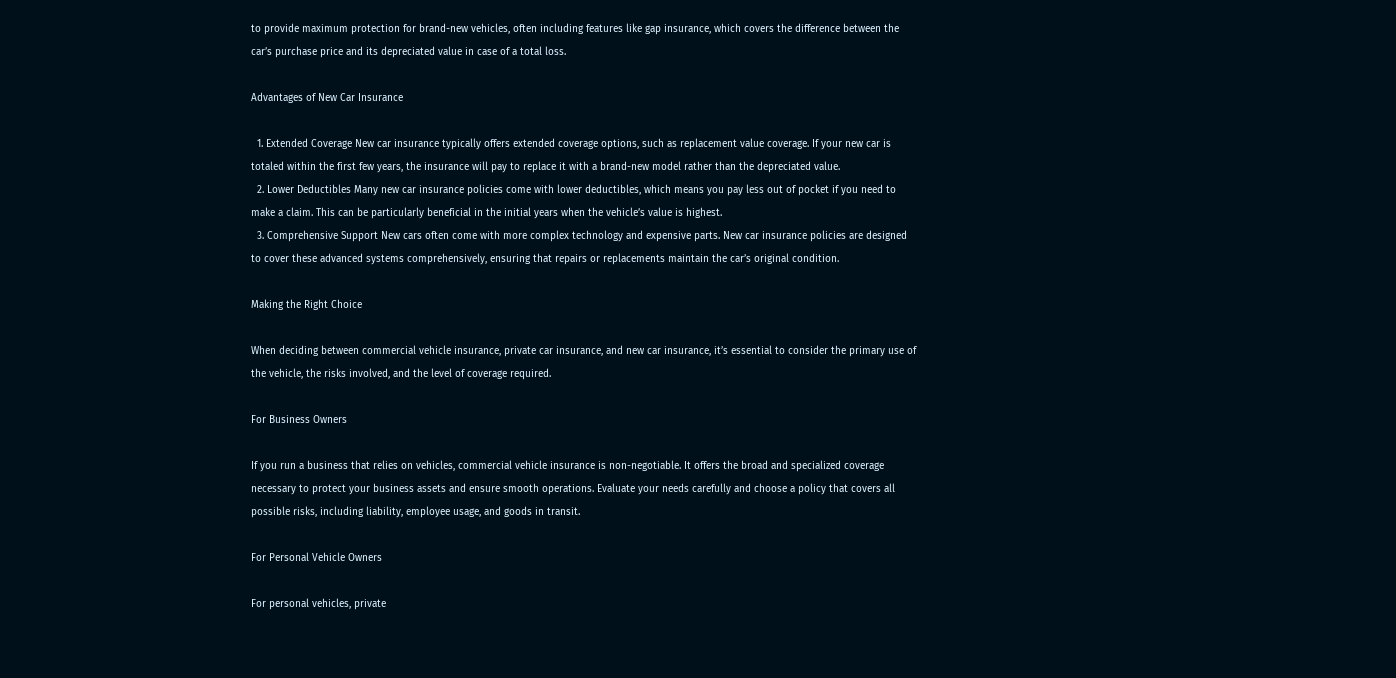to provide maximum protection for brand-new vehicles, often including features like gap insurance, which covers the difference between the car’s purchase price and its depreciated value in case of a total loss.

Advantages of New Car Insurance

  1. Extended Coverage New car insurance typically offers extended coverage options, such as replacement value coverage. If your new car is totaled within the first few years, the insurance will pay to replace it with a brand-new model rather than the depreciated value.
  2. Lower Deductibles Many new car insurance policies come with lower deductibles, which means you pay less out of pocket if you need to make a claim. This can be particularly beneficial in the initial years when the vehicle’s value is highest.
  3. Comprehensive Support New cars often come with more complex technology and expensive parts. New car insurance policies are designed to cover these advanced systems comprehensively, ensuring that repairs or replacements maintain the car’s original condition.

Making the Right Choice

When deciding between commercial vehicle insurance, private car insurance, and new car insurance, it’s essential to consider the primary use of the vehicle, the risks involved, and the level of coverage required.

For Business Owners

If you run a business that relies on vehicles, commercial vehicle insurance is non-negotiable. It offers the broad and specialized coverage necessary to protect your business assets and ensure smooth operations. Evaluate your needs carefully and choose a policy that covers all possible risks, including liability, employee usage, and goods in transit.

For Personal Vehicle Owners

For personal vehicles, private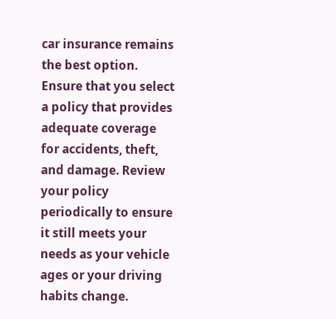car insurance remains the best option. Ensure that you select a policy that provides adequate coverage for accidents, theft, and damage. Review your policy periodically to ensure it still meets your needs as your vehicle ages or your driving habits change.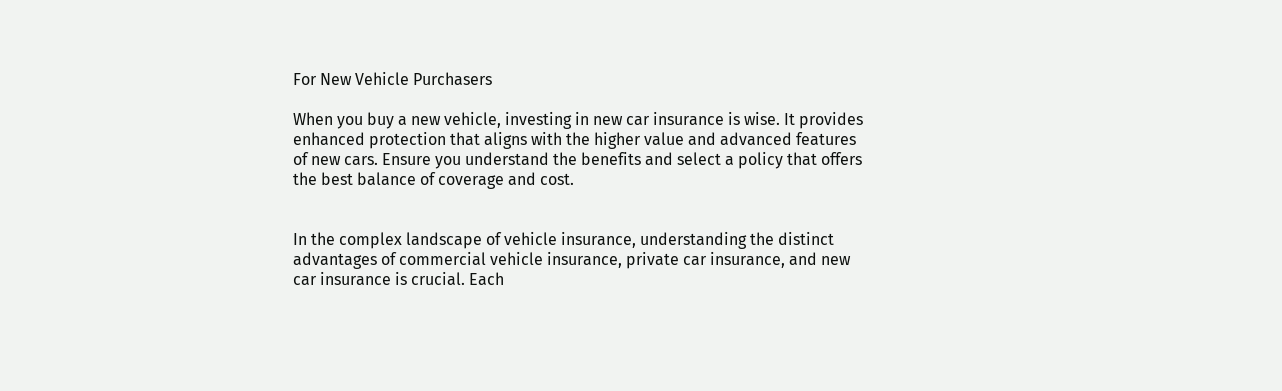For New Vehicle Purchasers

When you buy a new vehicle, investing in new car insurance is wise. It provides enhanced protection that aligns with the higher value and advanced features of new cars. Ensure you understand the benefits and select a policy that offers the best balance of coverage and cost.


In the complex landscape of vehicle insurance, understanding the distinct advantages of commercial vehicle insurance, private car insurance, and new car insurance is crucial. Each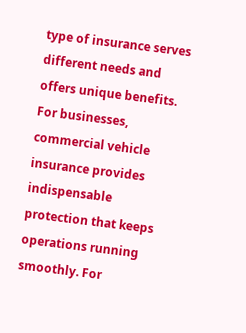type of insurance serves different needs and offers unique benefits. For businesses, commercial vehicle insurance provides indispensable protection that keeps operations running smoothly. For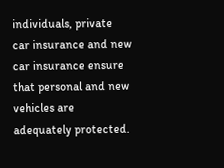individuals, private car insurance and new car insurance ensure that personal and new vehicles are adequately protected.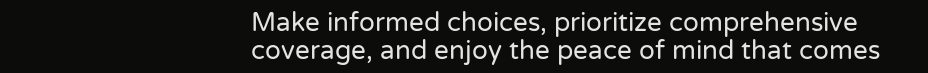Make informed choices, prioritize comprehensive coverage, and enjoy the peace of mind that comes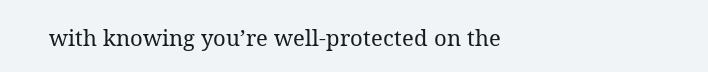with knowing you’re well-protected on the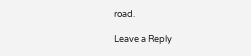road.

Leave a Reply